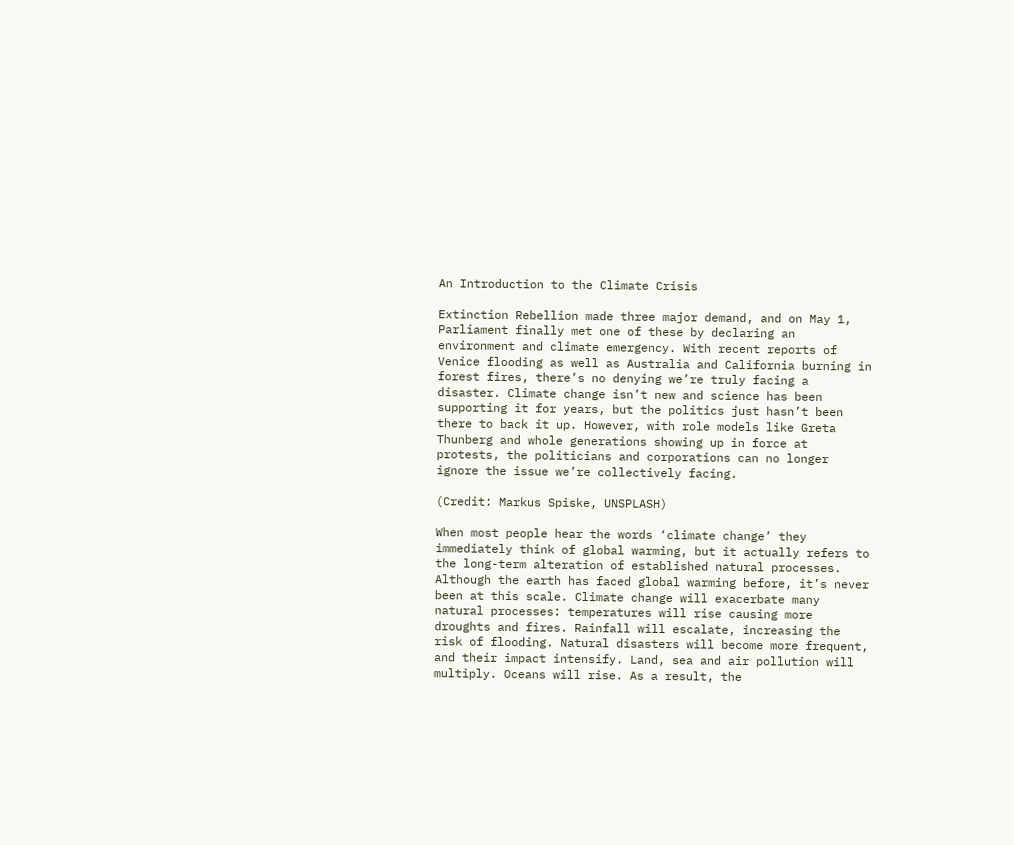An Introduction to the Climate Crisis

Extinction Rebellion made three major demand, and on May 1, Parliament finally met one of these by declaring an environment and climate emergency. With recent reports of Venice flooding as well as Australia and California burning in forest fires, there’s no denying we’re truly facing a disaster. Climate change isn’t new and science has been supporting it for years, but the politics just hasn’t been there to back it up. However, with role models like Greta Thunberg and whole generations showing up in force at protests, the politicians and corporations can no longer ignore the issue we’re collectively facing.

(Credit: Markus Spiske, UNSPLASH)

When most people hear the words ‘climate change’ they immediately think of global warming, but it actually refers to the long-term alteration of established natural processes. Although the earth has faced global warming before, it’s never been at this scale. Climate change will exacerbate many natural processes: temperatures will rise causing more droughts and fires. Rainfall will escalate, increasing the risk of flooding. Natural disasters will become more frequent, and their impact intensify. Land, sea and air pollution will multiply. Oceans will rise. As a result, the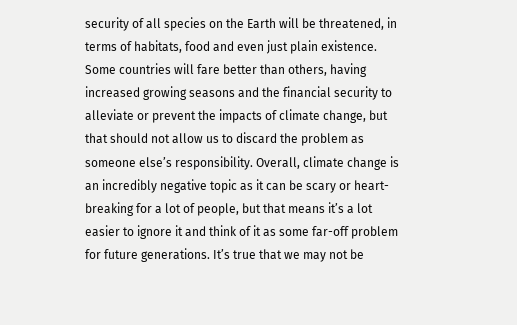security of all species on the Earth will be threatened, in terms of habitats, food and even just plain existence. Some countries will fare better than others, having increased growing seasons and the financial security to alleviate or prevent the impacts of climate change, but that should not allow us to discard the problem as someone else’s responsibility. Overall, climate change is an incredibly negative topic as it can be scary or heart-breaking for a lot of people, but that means it’s a lot easier to ignore it and think of it as some far-off problem for future generations. It’s true that we may not be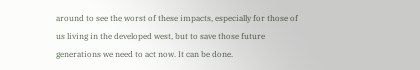around to see the worst of these impacts, especially for those of us living in the developed west, but to save those future generations we need to act now. It can be done.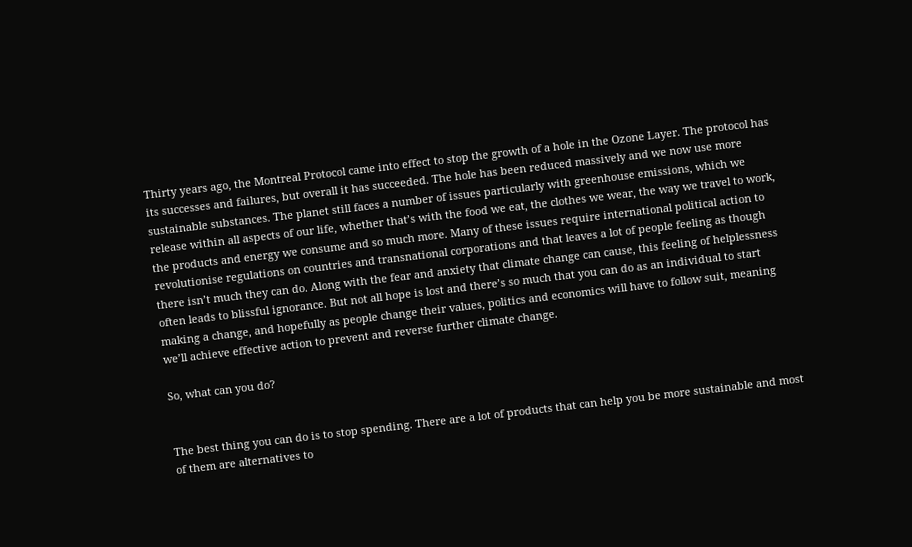Thirty years ago, the Montreal Protocol came into effect to stop the growth of a hole in the Ozone Layer. The protocol has its successes and failures, but overall it has succeeded. The hole has been reduced massively and we now use more sustainable substances. The planet still faces a number of issues particularly with greenhouse emissions, which we release within all aspects of our life, whether that’s with the food we eat, the clothes we wear, the way we travel to work, the products and energy we consume and so much more. Many of these issues require international political action to revolutionise regulations on countries and transnational corporations and that leaves a lot of people feeling as though there isn’t much they can do. Along with the fear and anxiety that climate change can cause, this feeling of helplessness often leads to blissful ignorance. But not all hope is lost and there’s so much that you can do as an individual to start making a change, and hopefully as people change their values, politics and economics will have to follow suit, meaning we’ll achieve effective action to prevent and reverse further climate change.

So, what can you do?


The best thing you can do is to stop spending. There are a lot of products that can help you be more sustainable and most of them are alternatives to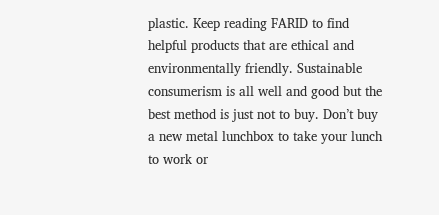plastic. Keep reading FARID to find helpful products that are ethical and environmentally friendly. Sustainable consumerism is all well and good but the best method is just not to buy. Don’t buy a new metal lunchbox to take your lunch to work or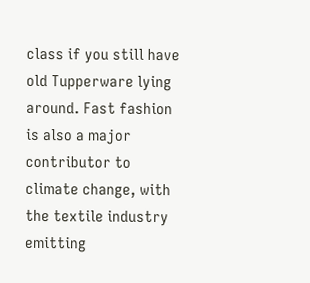class if you still have old Tupperware lying around. Fast fashion is also a major contributor to climate change, with the textile industry emitting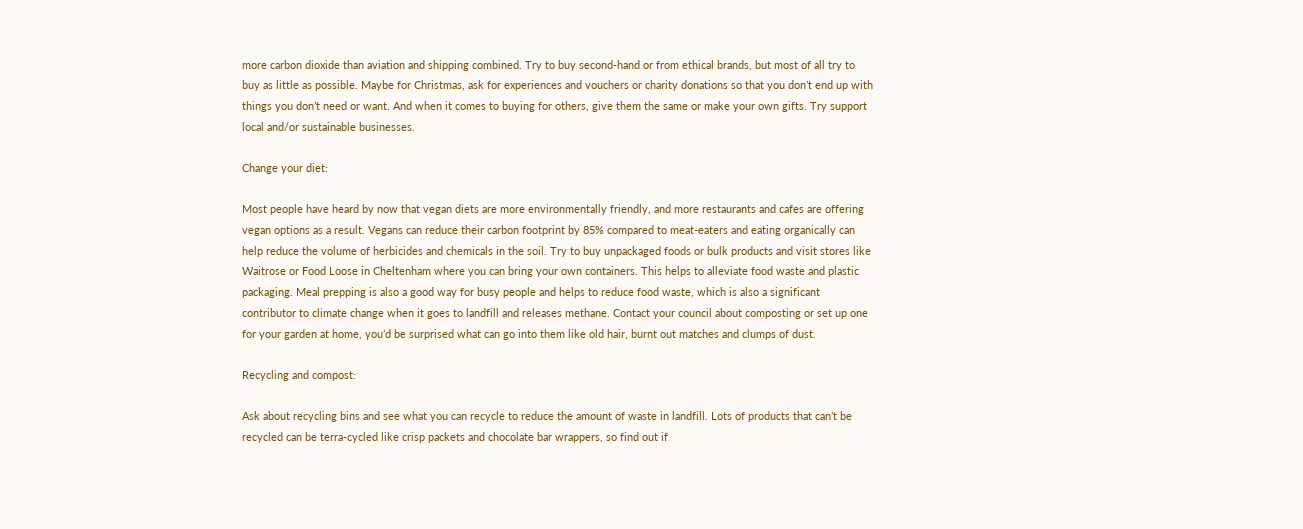more carbon dioxide than aviation and shipping combined. Try to buy second-hand or from ethical brands, but most of all try to buy as little as possible. Maybe for Christmas, ask for experiences and vouchers or charity donations so that you don’t end up with things you don’t need or want. And when it comes to buying for others, give them the same or make your own gifts. Try support local and/or sustainable businesses.

Change your diet:

Most people have heard by now that vegan diets are more environmentally friendly, and more restaurants and cafes are offering vegan options as a result. Vegans can reduce their carbon footprint by 85% compared to meat-eaters and eating organically can help reduce the volume of herbicides and chemicals in the soil. Try to buy unpackaged foods or bulk products and visit stores like Waitrose or Food Loose in Cheltenham where you can bring your own containers. This helps to alleviate food waste and plastic packaging. Meal prepping is also a good way for busy people and helps to reduce food waste, which is also a significant contributor to climate change when it goes to landfill and releases methane. Contact your council about composting or set up one for your garden at home, you’d be surprised what can go into them like old hair, burnt out matches and clumps of dust.

Recycling and compost:

Ask about recycling bins and see what you can recycle to reduce the amount of waste in landfill. Lots of products that can’t be recycled can be terra-cycled like crisp packets and chocolate bar wrappers, so find out if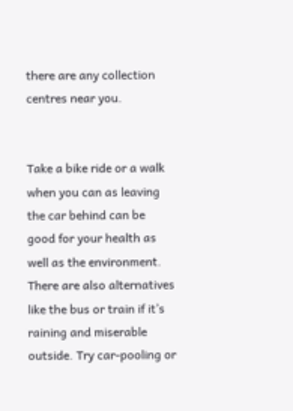there are any collection centres near you.


Take a bike ride or a walk when you can as leaving the car behind can be good for your health as well as the environment. There are also alternatives like the bus or train if it’s raining and miserable outside. Try car-pooling or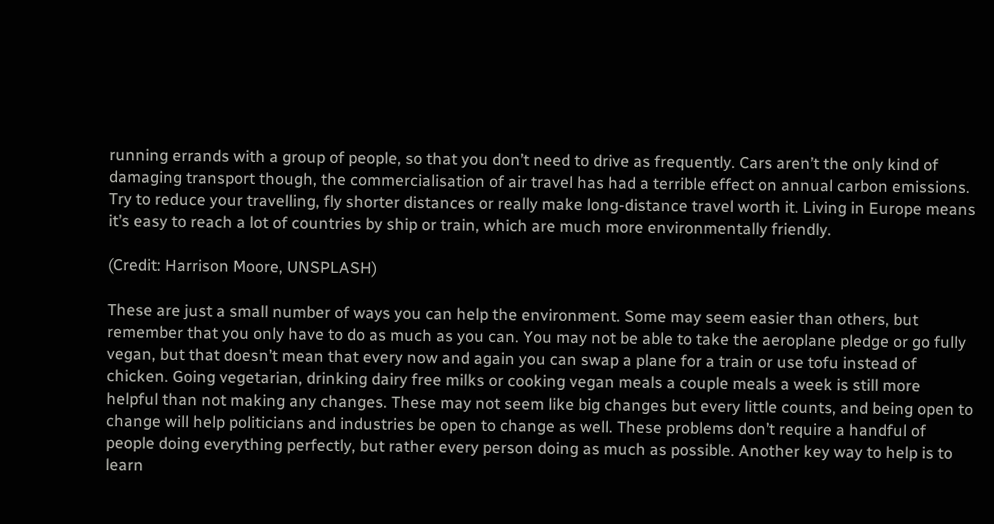running errands with a group of people, so that you don’t need to drive as frequently. Cars aren’t the only kind of damaging transport though, the commercialisation of air travel has had a terrible effect on annual carbon emissions. Try to reduce your travelling, fly shorter distances or really make long-distance travel worth it. Living in Europe means it’s easy to reach a lot of countries by ship or train, which are much more environmentally friendly.

(Credit: Harrison Moore, UNSPLASH)

These are just a small number of ways you can help the environment. Some may seem easier than others, but remember that you only have to do as much as you can. You may not be able to take the aeroplane pledge or go fully vegan, but that doesn’t mean that every now and again you can swap a plane for a train or use tofu instead of chicken. Going vegetarian, drinking dairy free milks or cooking vegan meals a couple meals a week is still more helpful than not making any changes. These may not seem like big changes but every little counts, and being open to change will help politicians and industries be open to change as well. These problems don’t require a handful of people doing everything perfectly, but rather every person doing as much as possible. Another key way to help is to learn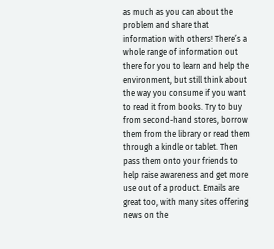as much as you can about the problem and share that information with others! There’s a whole range of information out there for you to learn and help the environment, but still think about the way you consume if you want to read it from books. Try to buy from second-hand stores, borrow them from the library or read them through a kindle or tablet. Then pass them onto your friends to help raise awareness and get more use out of a product. Emails are great too, with many sites offering news on the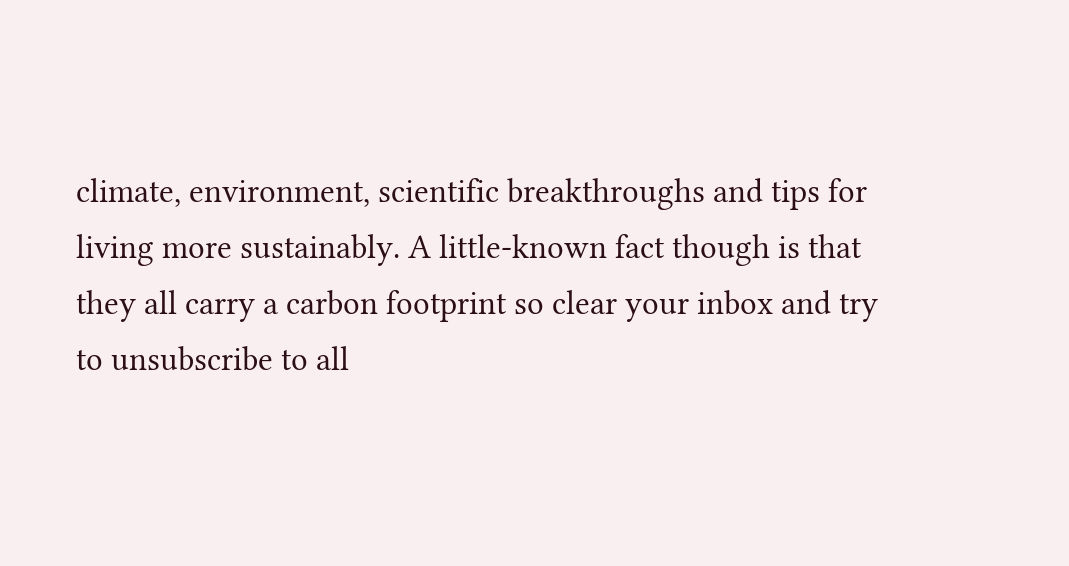climate, environment, scientific breakthroughs and tips for living more sustainably. A little-known fact though is that they all carry a carbon footprint so clear your inbox and try to unsubscribe to all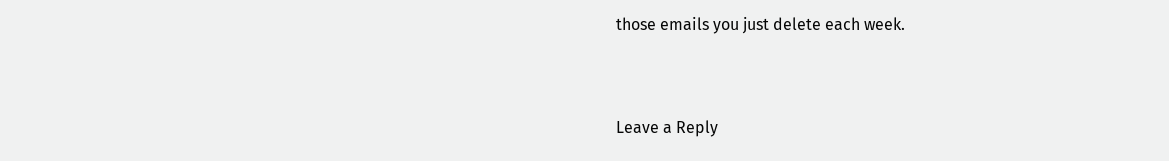those emails you just delete each week.


Leave a Reply